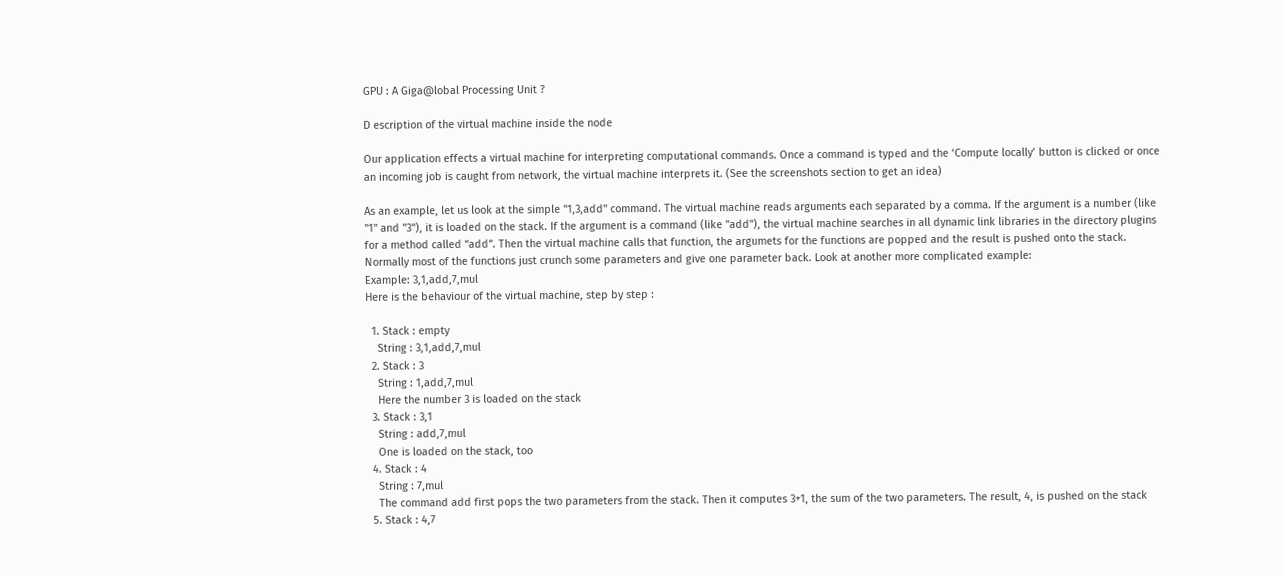GPU : A Giga@lobal Processing Unit ?

D escription of the virtual machine inside the node

Our application effects a virtual machine for interpreting computational commands. Once a command is typed and the ‘Compute locally’ button is clicked or once an incoming job is caught from network, the virtual machine interprets it. (See the screenshots section to get an idea)

As an example, let us look at the simple "1,3,add" command. The virtual machine reads arguments each separated by a comma. If the argument is a number (like "1" and "3"), it is loaded on the stack. If the argument is a command (like "add"), the virtual machine searches in all dynamic link libraries in the directory plugins for a method called “add”. Then the virtual machine calls that function, the argumets for the functions are popped and the result is pushed onto the stack. Normally most of the functions just crunch some parameters and give one parameter back. Look at another more complicated example:
Example: 3,1,add,7,mul
Here is the behaviour of the virtual machine, step by step :

  1. Stack : empty
    String : 3,1,add,7,mul
  2. Stack : 3
    String : 1,add,7,mul
    Here the number 3 is loaded on the stack
  3. Stack : 3,1
    String : add,7,mul
    One is loaded on the stack, too
  4. Stack : 4
    String : 7,mul
    The command add first pops the two parameters from the stack. Then it computes 3+1, the sum of the two parameters. The result, 4, is pushed on the stack
  5. Stack : 4,7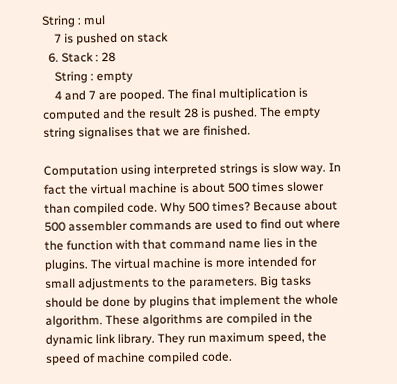String : mul
    7 is pushed on stack
  6. Stack : 28
    String : empty
    4 and 7 are pooped. The final multiplication is computed and the result 28 is pushed. The empty string signalises that we are finished.

Computation using interpreted strings is slow way. In fact the virtual machine is about 500 times slower than compiled code. Why 500 times? Because about 500 assembler commands are used to find out where the function with that command name lies in the plugins. The virtual machine is more intended for small adjustments to the parameters. Big tasks should be done by plugins that implement the whole algorithm. These algorithms are compiled in the dynamic link library. They run maximum speed, the speed of machine compiled code.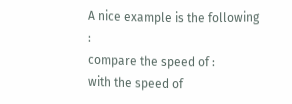A nice example is the following :
compare the speed of :
with the speed of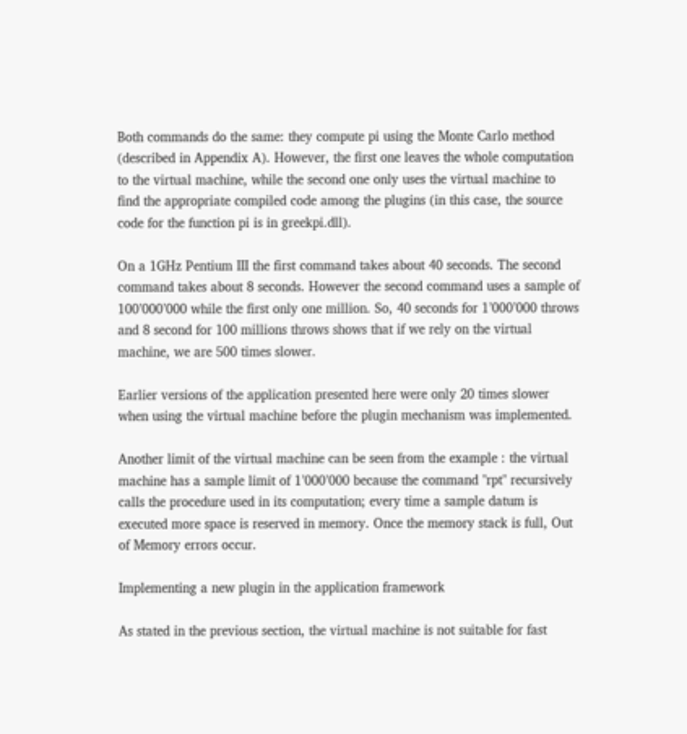Both commands do the same: they compute pi using the Monte Carlo method (described in Appendix A). However, the first one leaves the whole computation to the virtual machine, while the second one only uses the virtual machine to find the appropriate compiled code among the plugins (in this case, the source code for the function pi is in greekpi.dll).

On a 1GHz Pentium III the first command takes about 40 seconds. The second command takes about 8 seconds. However the second command uses a sample of 100’000’000 while the first only one million. So, 40 seconds for 1’000’000 throws and 8 second for 100 millions throws shows that if we rely on the virtual machine, we are 500 times slower.

Earlier versions of the application presented here were only 20 times slower when using the virtual machine before the plugin mechanism was implemented.

Another limit of the virtual machine can be seen from the example : the virtual machine has a sample limit of 1’000’000 because the command "rpt" recursively calls the procedure used in its computation; every time a sample datum is executed more space is reserved in memory. Once the memory stack is full, Out of Memory errors occur.

Implementing a new plugin in the application framework

As stated in the previous section, the virtual machine is not suitable for fast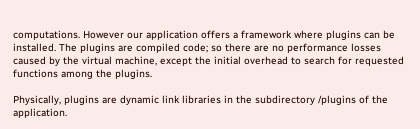computations. However our application offers a framework where plugins can be installed. The plugins are compiled code; so there are no performance losses caused by the virtual machine, except the initial overhead to search for requested functions among the plugins.

Physically, plugins are dynamic link libraries in the subdirectory /plugins of the application.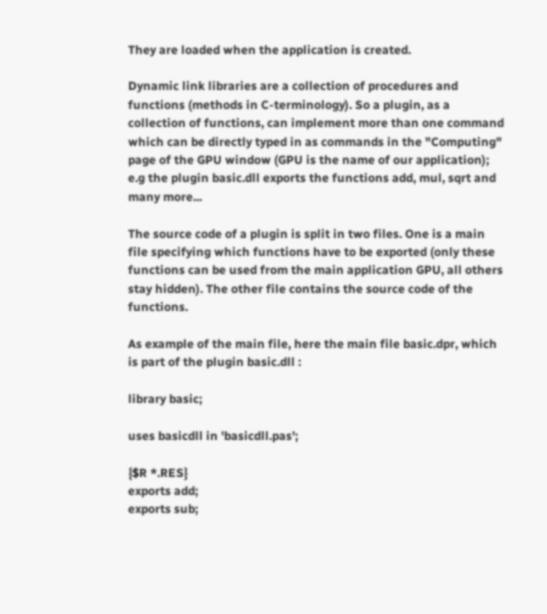They are loaded when the application is created.

Dynamic link libraries are a collection of procedures and functions (methods in C-terminology). So a plugin, as a collection of functions, can implement more than one command which can be directly typed in as commands in the "Computing" page of the GPU window (GPU is the name of our application); e.g the plugin basic.dll exports the functions add, mul, sqrt and many more...

The source code of a plugin is split in two files. One is a main file specifying which functions have to be exported (only these functions can be used from the main application GPU, all others stay hidden). The other file contains the source code of the functions.

As example of the main file, here the main file basic.dpr, which is part of the plugin basic.dll :

library basic;

uses basicdll in 'basicdll.pas';

{$R *.RES}
exports add;
exports sub;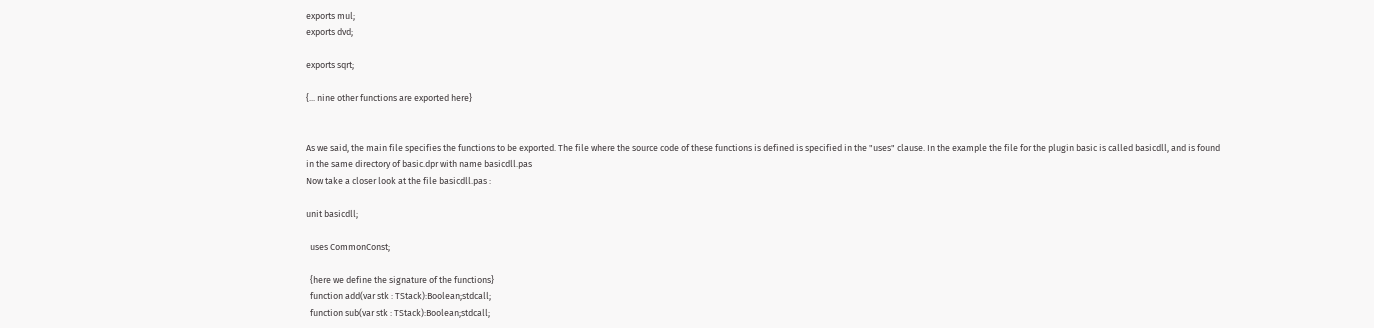exports mul;
exports dvd;

exports sqrt;

{... nine other functions are exported here}


As we said, the main file specifies the functions to be exported. The file where the source code of these functions is defined is specified in the "uses" clause. In the example the file for the plugin basic is called basicdll, and is found in the same directory of basic.dpr with name basicdll.pas
Now take a closer look at the file basicdll.pas :

unit basicdll;

  uses CommonConst;

  {here we define the signature of the functions}
  function add(var stk : TStack):Boolean;stdcall;
  function sub(var stk : TStack):Boolean;stdcall;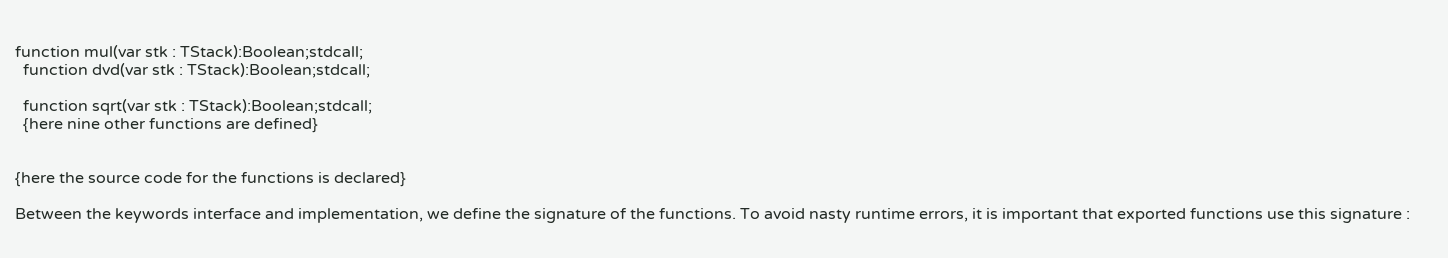function mul(var stk : TStack):Boolean;stdcall;
  function dvd(var stk : TStack):Boolean;stdcall;

  function sqrt(var stk : TStack):Boolean;stdcall;
  {here nine other functions are defined}


{here the source code for the functions is declared}

Between the keywords interface and implementation, we define the signature of the functions. To avoid nasty runtime errors, it is important that exported functions use this signature :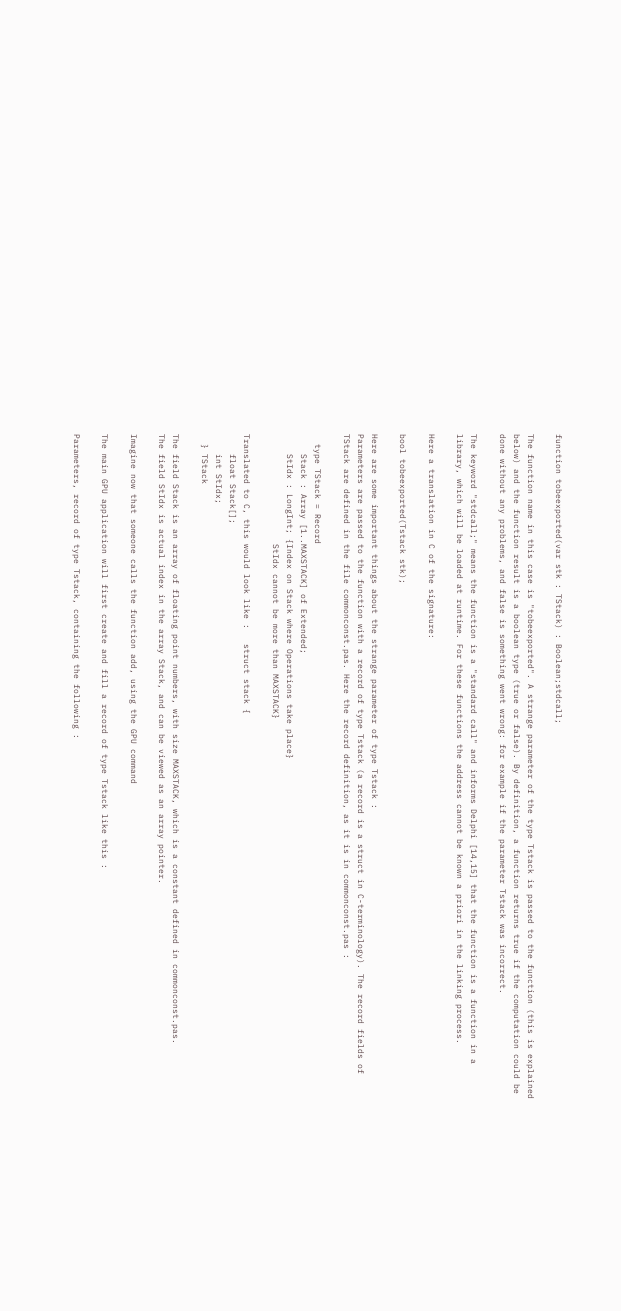function tobeexported(var stk : TStack) : Boolean;stdcall;

The function name in this case is "tobeexported". A strange parameter of the type Tstack is passed to the function (this is explained below) and the function result is a boolean type (true or false). By definition, a function returns true if the computation could be done without any problems, and false is something went wrong: for example if the parameter Tstack was incorrect.

The keyword "stdcall;" means the function is a "standard call" and informs Delphi [14,15] that the function is a function in a library, which will be loaded at runtime. For these functions the address cannot be known a priori in the linking process.

Here a translation in C of the signature:

bool tobeexported(Tstack stk);

Here are some important things about the strange parameter of type Tstack :
Parameters are passed to the function with a record of type Tstack (a record is a struct in C-terminology). The record fields of TStack are defined in the file commonconst.pas. Here the record definition, as it is in commonconst.pas :

  type TStack = Record
    Stack : Array [1..MAXSTACK] of Extended;
    StIdx : LongInt; {Index on Stack where Operations take place}
                      StIdx cannot be more than MAXSTACK}

Translated to C, this would look like :   struct stack {
    float Stack[];
    int StIdx;
  } TStack

The field Stack is an array of floating point numbers, with size MAXSTACK, which is a constant defined in commonconst.pas.
The field StIdx is actual index in the array Stack, and can be viewed as an array pointer.

Imagine now that someone calls the function add, using the GPU command

The main GPU application will first create and fill a record of type Tstack like this :

Parameters, record of type Tstack, containing the following :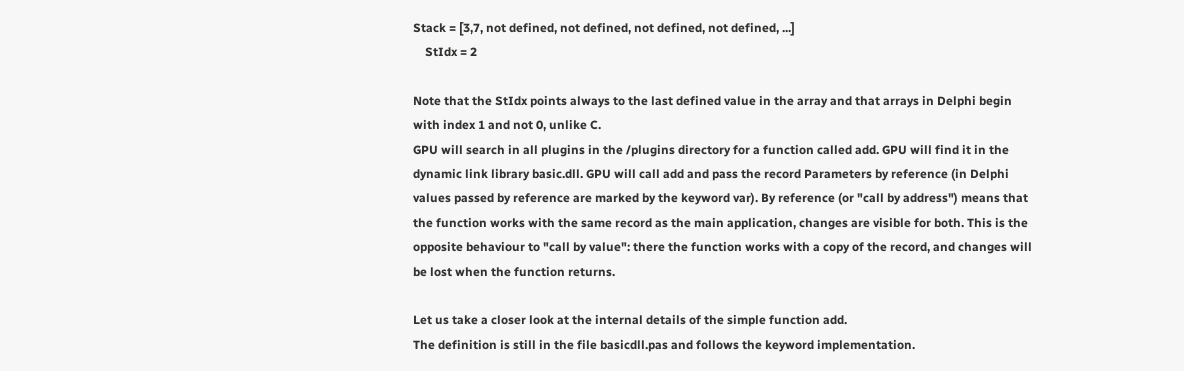Stack = [3,7, not defined, not defined, not defined, not defined, ...]
    StIdx = 2

Note that the StIdx points always to the last defined value in the array and that arrays in Delphi begin with index 1 and not 0, unlike C.
GPU will search in all plugins in the /plugins directory for a function called add. GPU will find it in the dynamic link library basic.dll. GPU will call add and pass the record Parameters by reference (in Delphi values passed by reference are marked by the keyword var). By reference (or "call by address") means that the function works with the same record as the main application, changes are visible for both. This is the opposite behaviour to "call by value": there the function works with a copy of the record, and changes will be lost when the function returns.

Let us take a closer look at the internal details of the simple function add.
The definition is still in the file basicdll.pas and follows the keyword implementation.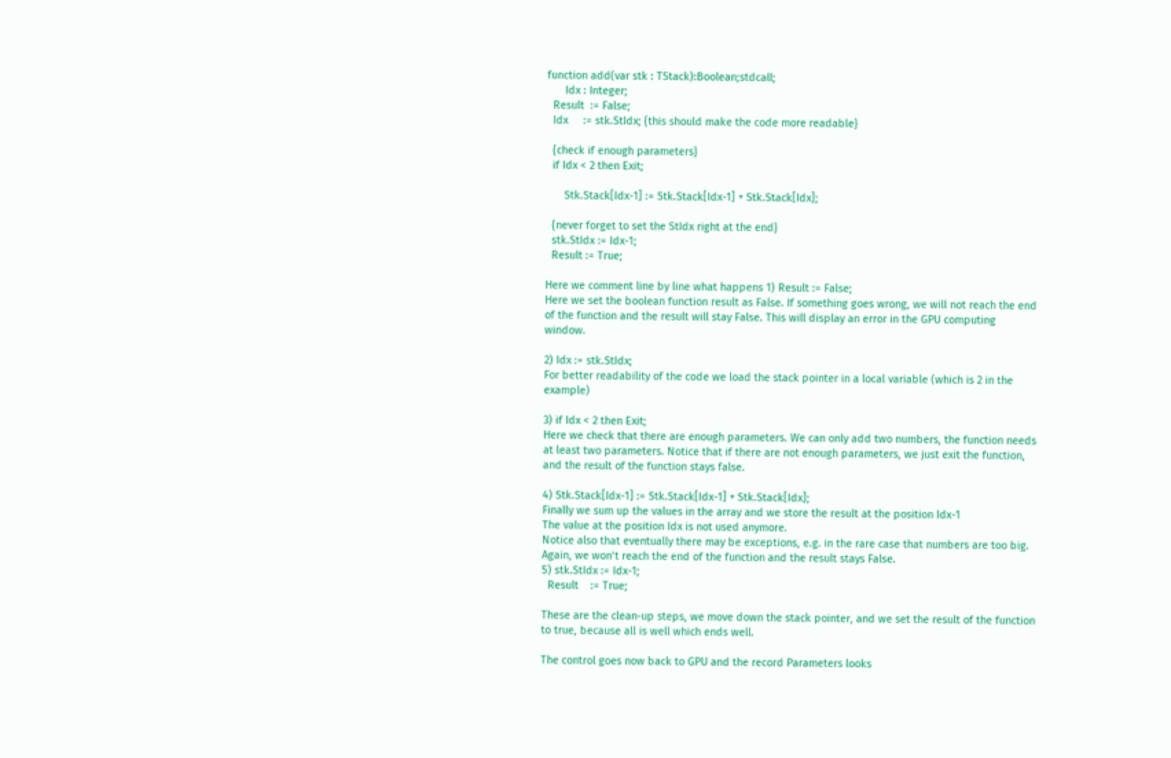function add(var stk : TStack):Boolean;stdcall;
      Idx : Integer;
  Result  := False;
  Idx     := stk.StIdx; {this should make the code more readable}

  {check if enough parameters}
  if Idx < 2 then Exit;

      Stk.Stack[Idx-1] := Stk.Stack[Idx-1] + Stk.Stack[Idx];

  {never forget to set the StIdx right at the end}
  stk.StIdx := Idx-1;
  Result := True;

Here we comment line by line what happens 1) Result := False;
Here we set the boolean function result as False. If something goes wrong, we will not reach the end of the function and the result will stay False. This will display an error in the GPU computing window.

2) Idx := stk.StIdx;
For better readability of the code we load the stack pointer in a local variable (which is 2 in the example)

3) if Idx < 2 then Exit;
Here we check that there are enough parameters. We can only add two numbers, the function needs at least two parameters. Notice that if there are not enough parameters, we just exit the function, and the result of the function stays false.

4) Stk.Stack[Idx-1] := Stk.Stack[Idx-1] + Stk.Stack[Idx];
Finally we sum up the values in the array and we store the result at the position Idx-1
The value at the position Idx is not used anymore.
Notice also that eventually there may be exceptions, e.g. in the rare case that numbers are too big. Again, we won’t reach the end of the function and the result stays False.
5) stk.StIdx := Idx-1;
  Result    := True;

These are the clean-up steps, we move down the stack pointer, and we set the result of the function to true, because all is well which ends well.

The control goes now back to GPU and the record Parameters looks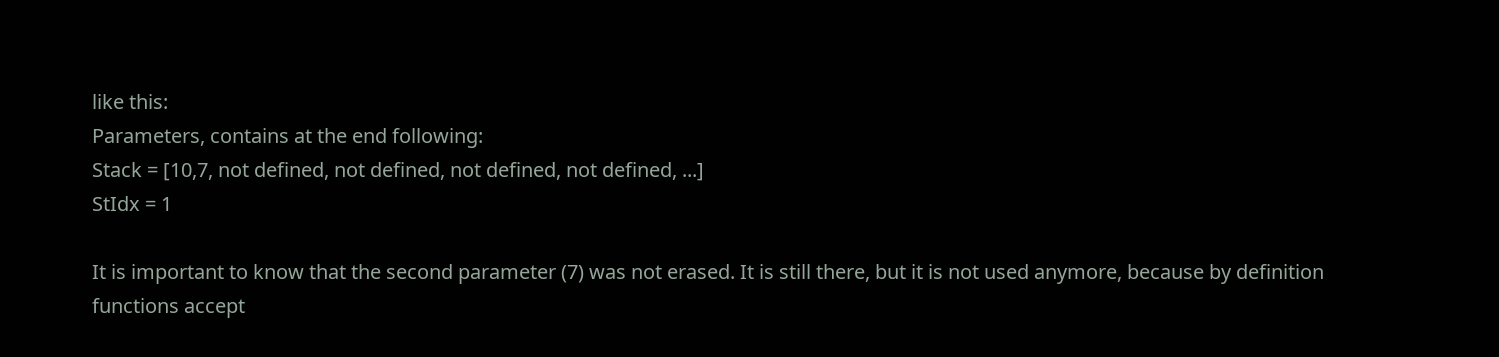like this:
Parameters, contains at the end following:
Stack = [10,7, not defined, not defined, not defined, not defined, ...]
StIdx = 1

It is important to know that the second parameter (7) was not erased. It is still there, but it is not used anymore, because by definition functions accept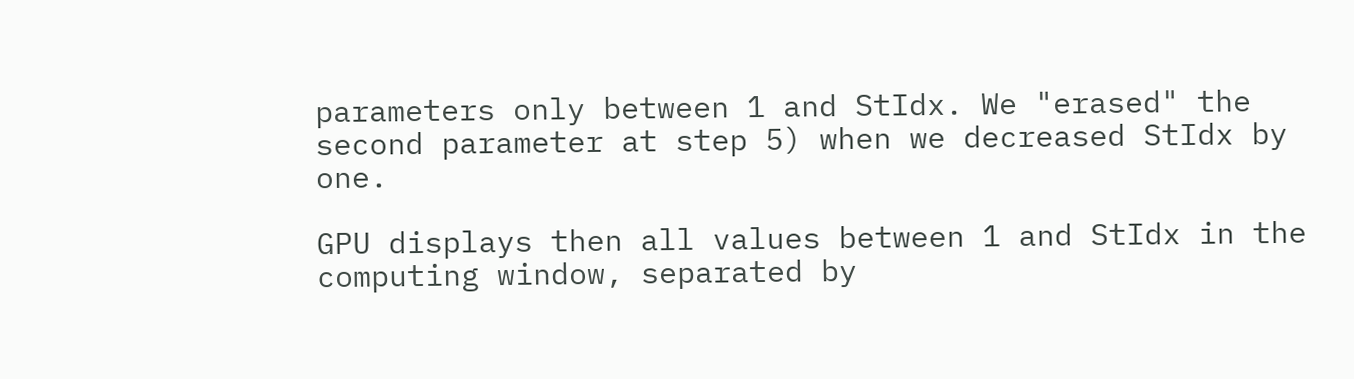parameters only between 1 and StIdx. We "erased" the second parameter at step 5) when we decreased StIdx by one.

GPU displays then all values between 1 and StIdx in the computing window, separated by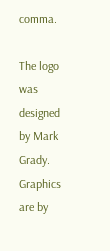comma.

The logo was designed by Mark Grady. Graphics are by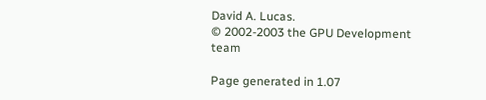David A. Lucas.
© 2002-2003 the GPU Development team

Page generated in 1.07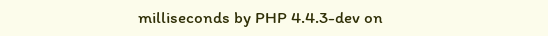milliseconds by PHP 4.4.3-dev on